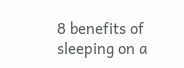8 benefits of sleeping on a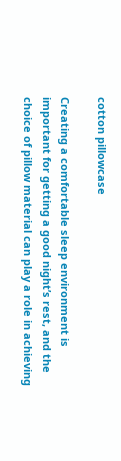cotton pillowcase

Creating a comfortable sleep environment is important for getting a good night’s rest, and the choice of pillow material can play a role in achieving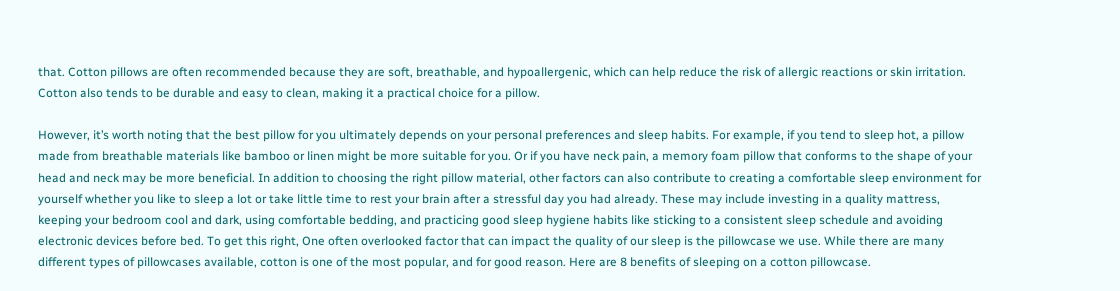that. Cotton pillows are often recommended because they are soft, breathable, and hypoallergenic, which can help reduce the risk of allergic reactions or skin irritation. Cotton also tends to be durable and easy to clean, making it a practical choice for a pillow.

However, it’s worth noting that the best pillow for you ultimately depends on your personal preferences and sleep habits. For example, if you tend to sleep hot, a pillow made from breathable materials like bamboo or linen might be more suitable for you. Or if you have neck pain, a memory foam pillow that conforms to the shape of your head and neck may be more beneficial. In addition to choosing the right pillow material, other factors can also contribute to creating a comfortable sleep environment for yourself whether you like to sleep a lot or take little time to rest your brain after a stressful day you had already. These may include investing in a quality mattress, keeping your bedroom cool and dark, using comfortable bedding, and practicing good sleep hygiene habits like sticking to a consistent sleep schedule and avoiding electronic devices before bed. To get this right, One often overlooked factor that can impact the quality of our sleep is the pillowcase we use. While there are many different types of pillowcases available, cotton is one of the most popular, and for good reason. Here are 8 benefits of sleeping on a cotton pillowcase.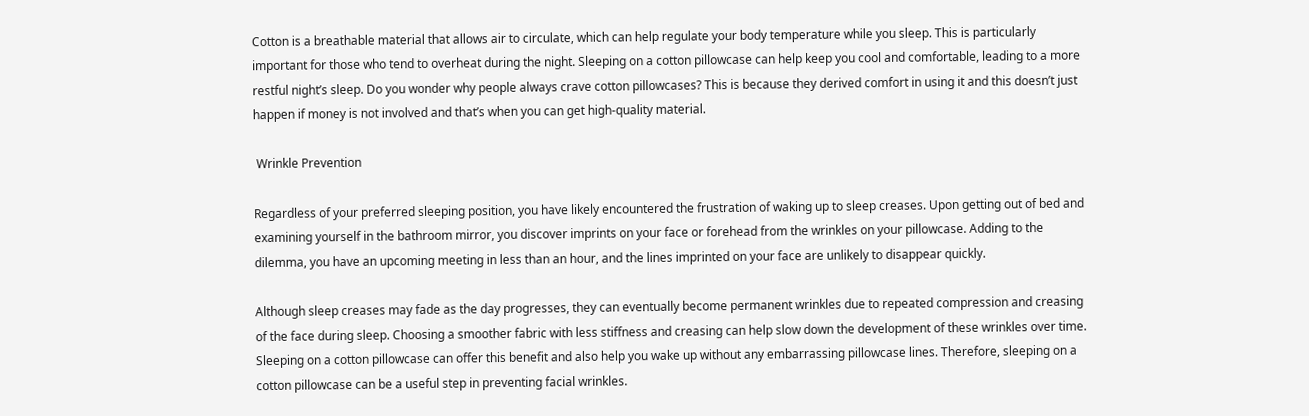Cotton is a breathable material that allows air to circulate, which can help regulate your body temperature while you sleep. This is particularly important for those who tend to overheat during the night. Sleeping on a cotton pillowcase can help keep you cool and comfortable, leading to a more restful night’s sleep. Do you wonder why people always crave cotton pillowcases? This is because they derived comfort in using it and this doesn’t just happen if money is not involved and that’s when you can get high-quality material.

 Wrinkle Prevention

Regardless of your preferred sleeping position, you have likely encountered the frustration of waking up to sleep creases. Upon getting out of bed and examining yourself in the bathroom mirror, you discover imprints on your face or forehead from the wrinkles on your pillowcase. Adding to the dilemma, you have an upcoming meeting in less than an hour, and the lines imprinted on your face are unlikely to disappear quickly.

Although sleep creases may fade as the day progresses, they can eventually become permanent wrinkles due to repeated compression and creasing of the face during sleep. Choosing a smoother fabric with less stiffness and creasing can help slow down the development of these wrinkles over time. Sleeping on a cotton pillowcase can offer this benefit and also help you wake up without any embarrassing pillowcase lines. Therefore, sleeping on a cotton pillowcase can be a useful step in preventing facial wrinkles.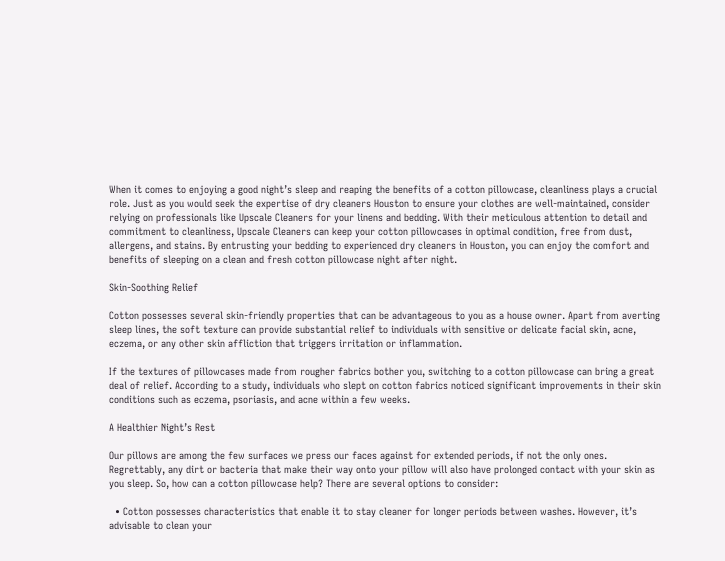When it comes to enjoying a good night’s sleep and reaping the benefits of a cotton pillowcase, cleanliness plays a crucial role. Just as you would seek the expertise of dry cleaners Houston to ensure your clothes are well-maintained, consider relying on professionals like Upscale Cleaners for your linens and bedding. With their meticulous attention to detail and commitment to cleanliness, Upscale Cleaners can keep your cotton pillowcases in optimal condition, free from dust, allergens, and stains. By entrusting your bedding to experienced dry cleaners in Houston, you can enjoy the comfort and benefits of sleeping on a clean and fresh cotton pillowcase night after night.

Skin-Soothing Relief

Cotton possesses several skin-friendly properties that can be advantageous to you as a house owner. Apart from averting sleep lines, the soft texture can provide substantial relief to individuals with sensitive or delicate facial skin, acne, eczema, or any other skin affliction that triggers irritation or inflammation.

If the textures of pillowcases made from rougher fabrics bother you, switching to a cotton pillowcase can bring a great deal of relief. According to a study, individuals who slept on cotton fabrics noticed significant improvements in their skin conditions such as eczema, psoriasis, and acne within a few weeks.

A Healthier Night’s Rest

Our pillows are among the few surfaces we press our faces against for extended periods, if not the only ones. Regrettably, any dirt or bacteria that make their way onto your pillow will also have prolonged contact with your skin as you sleep. So, how can a cotton pillowcase help? There are several options to consider:

  • Cotton possesses characteristics that enable it to stay cleaner for longer periods between washes. However, it’s advisable to clean your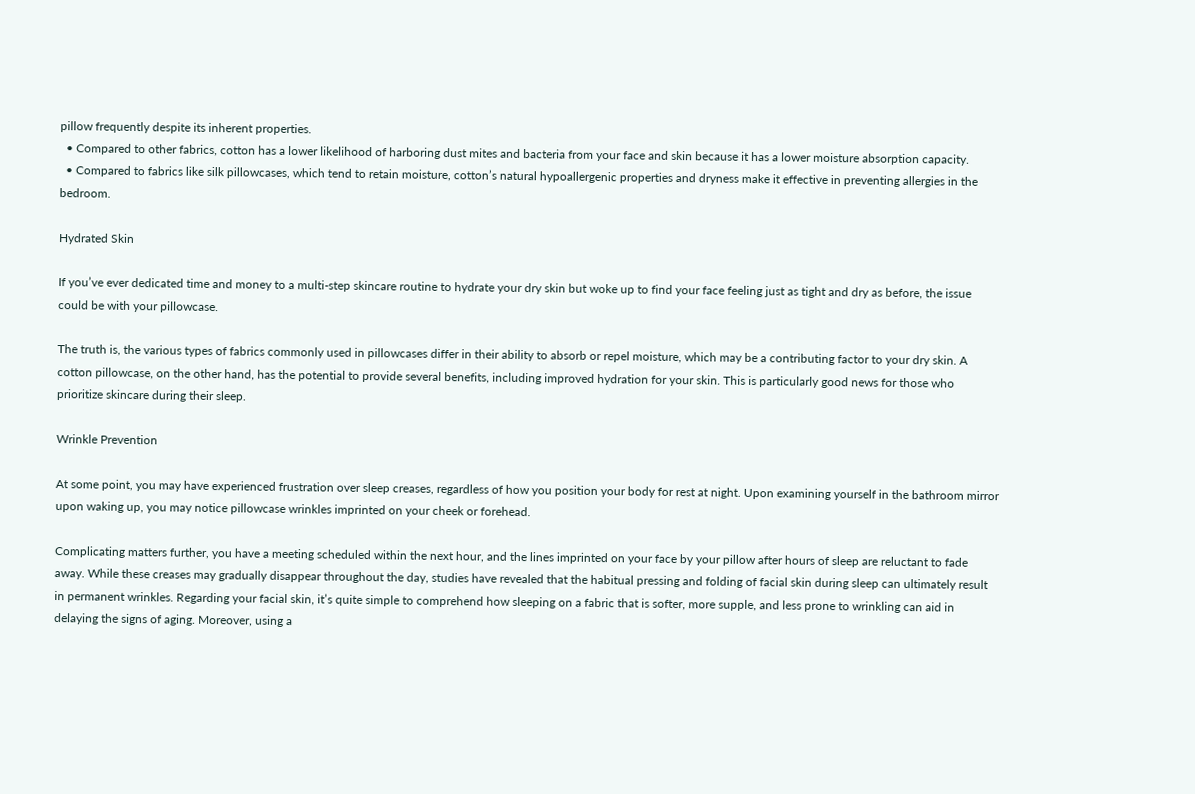pillow frequently despite its inherent properties.
  • Compared to other fabrics, cotton has a lower likelihood of harboring dust mites and bacteria from your face and skin because it has a lower moisture absorption capacity.
  • Compared to fabrics like silk pillowcases, which tend to retain moisture, cotton’s natural hypoallergenic properties and dryness make it effective in preventing allergies in the bedroom.

Hydrated Skin

If you’ve ever dedicated time and money to a multi-step skincare routine to hydrate your dry skin but woke up to find your face feeling just as tight and dry as before, the issue could be with your pillowcase.

The truth is, the various types of fabrics commonly used in pillowcases differ in their ability to absorb or repel moisture, which may be a contributing factor to your dry skin. A cotton pillowcase, on the other hand, has the potential to provide several benefits, including improved hydration for your skin. This is particularly good news for those who prioritize skincare during their sleep.

Wrinkle Prevention

At some point, you may have experienced frustration over sleep creases, regardless of how you position your body for rest at night. Upon examining yourself in the bathroom mirror upon waking up, you may notice pillowcase wrinkles imprinted on your cheek or forehead.

Complicating matters further, you have a meeting scheduled within the next hour, and the lines imprinted on your face by your pillow after hours of sleep are reluctant to fade away. While these creases may gradually disappear throughout the day, studies have revealed that the habitual pressing and folding of facial skin during sleep can ultimately result in permanent wrinkles. Regarding your facial skin, it’s quite simple to comprehend how sleeping on a fabric that is softer, more supple, and less prone to wrinkling can aid in delaying the signs of aging. Moreover, using a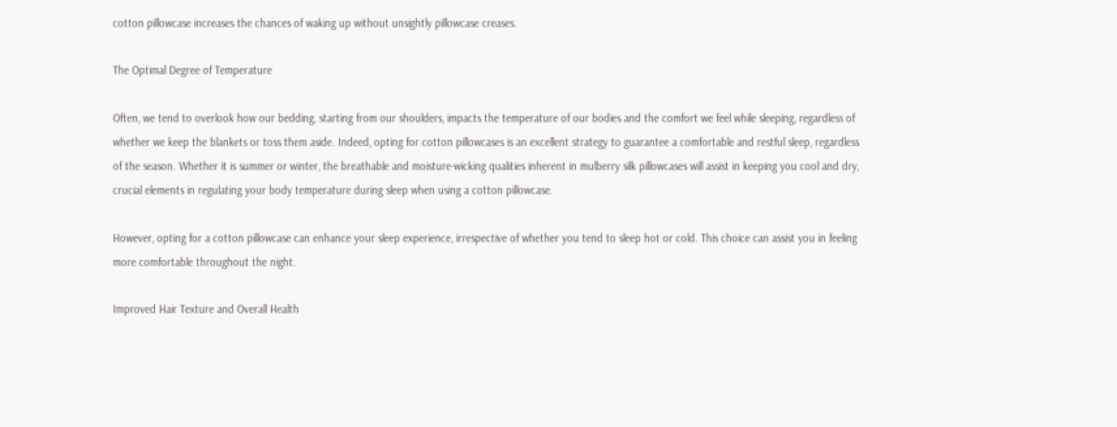cotton pillowcase increases the chances of waking up without unsightly pillowcase creases.

The Optimal Degree of Temperature

Often, we tend to overlook how our bedding, starting from our shoulders, impacts the temperature of our bodies and the comfort we feel while sleeping, regardless of whether we keep the blankets or toss them aside. Indeed, opting for cotton pillowcases is an excellent strategy to guarantee a comfortable and restful sleep, regardless of the season. Whether it is summer or winter, the breathable and moisture-wicking qualities inherent in mulberry silk pillowcases will assist in keeping you cool and dry, crucial elements in regulating your body temperature during sleep when using a cotton pillowcase.

However, opting for a cotton pillowcase can enhance your sleep experience, irrespective of whether you tend to sleep hot or cold. This choice can assist you in feeling more comfortable throughout the night.

Improved Hair Texture and Overall Health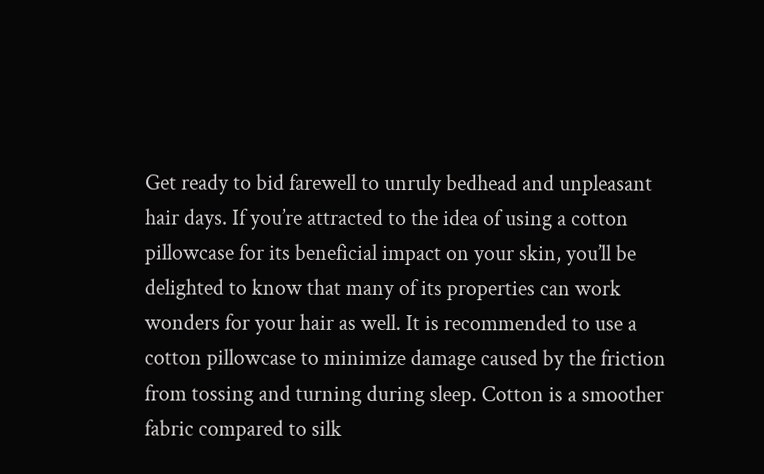Get ready to bid farewell to unruly bedhead and unpleasant hair days. If you’re attracted to the idea of using a cotton pillowcase for its beneficial impact on your skin, you’ll be delighted to know that many of its properties can work wonders for your hair as well. It is recommended to use a cotton pillowcase to minimize damage caused by the friction from tossing and turning during sleep. Cotton is a smoother fabric compared to silk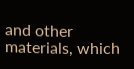and other materials, which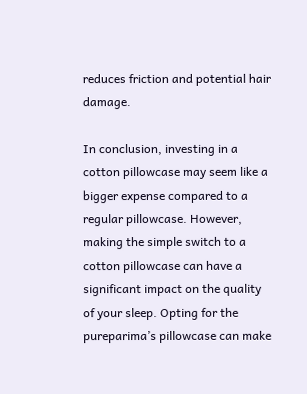reduces friction and potential hair damage.

In conclusion, investing in a cotton pillowcase may seem like a bigger expense compared to a regular pillowcase. However, making the simple switch to a cotton pillowcase can have a significant impact on the quality of your sleep. Opting for the pureparima’s pillowcase can make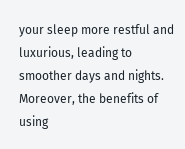your sleep more restful and luxurious, leading to smoother days and nights. Moreover, the benefits of using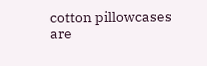cotton pillowcases are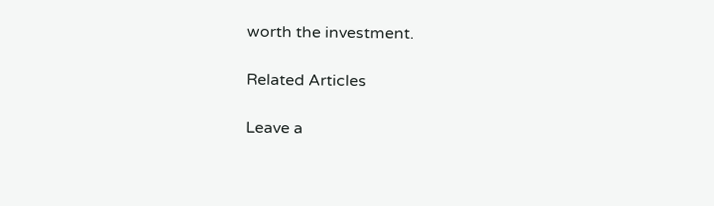worth the investment.

Related Articles

Leave a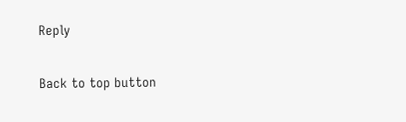Reply

Back to top button